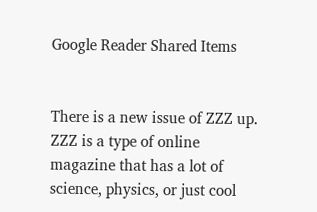Google Reader Shared Items


There is a new issue of ZZZ up. ZZZ is a type of online magazine that has a lot of science, physics, or just cool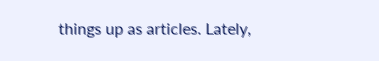things up as articles. Lately,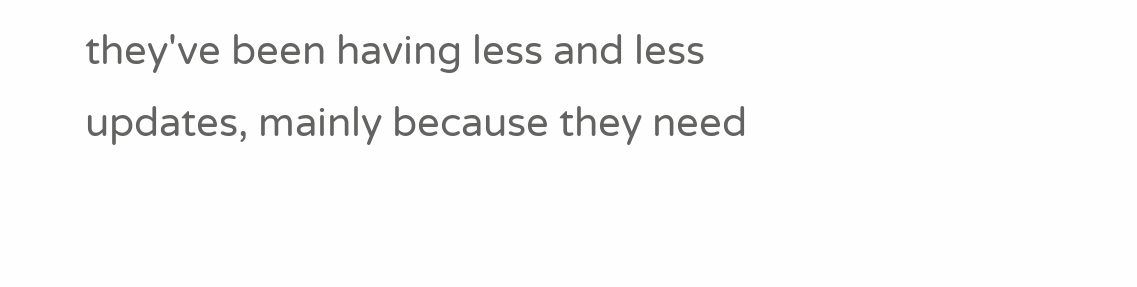they've been having less and less updates, mainly because they need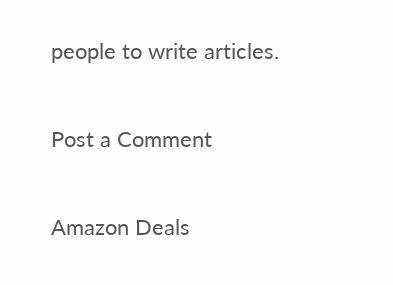people to write articles.

Post a Comment

Amazon Deals